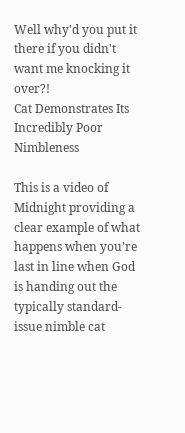Well why'd you put it there if you didn't want me knocking it over?!
Cat Demonstrates Its Incredibly Poor Nimbleness

This is a video of Midnight providing a clear example of what happens when you’re last in line when God is handing out the typically standard-issue nimble cat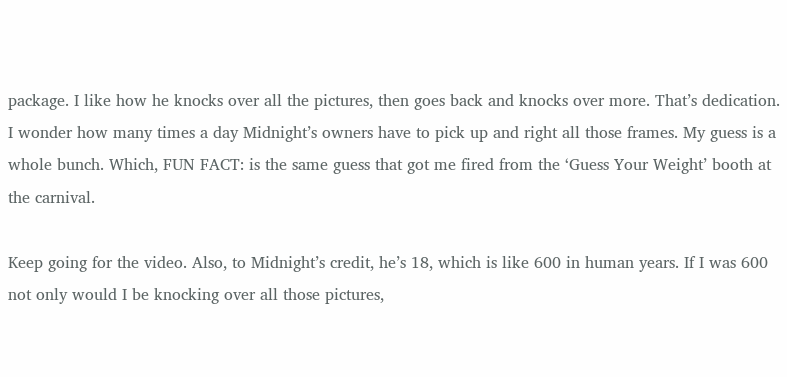package. I like how he knocks over all the pictures, then goes back and knocks over more. That’s dedication. I wonder how many times a day Midnight’s owners have to pick up and right all those frames. My guess is a whole bunch. Which, FUN FACT: is the same guess that got me fired from the ‘Guess Your Weight’ booth at the carnival.

Keep going for the video. Also, to Midnight’s credit, he’s 18, which is like 600 in human years. If I was 600 not only would I be knocking over all those pictures,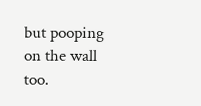but pooping on the wall too.